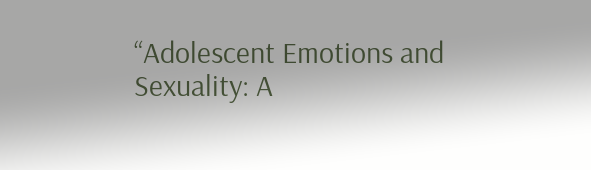“Adolescent Emotions and Sexuality: A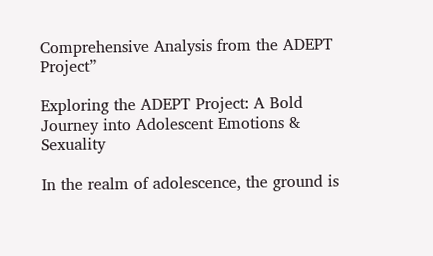Comprehensive Analysis from the ADEPT Project”

Exploring the ADEPT Project: A Bold Journey into Adolescent Emotions & Sexuality

In the realm of adolescence, the ground is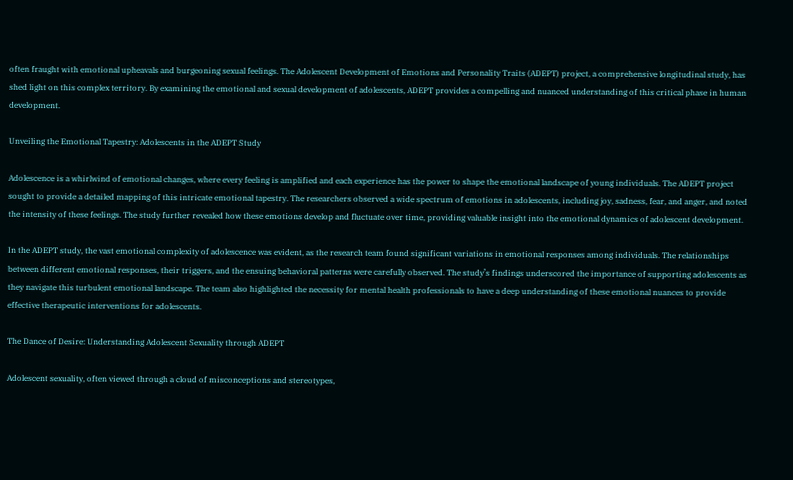often fraught with emotional upheavals and burgeoning sexual feelings. The Adolescent Development of Emotions and Personality Traits (ADEPT) project, a comprehensive longitudinal study, has shed light on this complex territory. By examining the emotional and sexual development of adolescents, ADEPT provides a compelling and nuanced understanding of this critical phase in human development.

Unveiling the Emotional Tapestry: Adolescents in the ADEPT Study

Adolescence is a whirlwind of emotional changes, where every feeling is amplified and each experience has the power to shape the emotional landscape of young individuals. The ADEPT project sought to provide a detailed mapping of this intricate emotional tapestry. The researchers observed a wide spectrum of emotions in adolescents, including joy, sadness, fear, and anger, and noted the intensity of these feelings. The study further revealed how these emotions develop and fluctuate over time, providing valuable insight into the emotional dynamics of adolescent development.

In the ADEPT study, the vast emotional complexity of adolescence was evident, as the research team found significant variations in emotional responses among individuals. The relationships between different emotional responses, their triggers, and the ensuing behavioral patterns were carefully observed. The study’s findings underscored the importance of supporting adolescents as they navigate this turbulent emotional landscape. The team also highlighted the necessity for mental health professionals to have a deep understanding of these emotional nuances to provide effective therapeutic interventions for adolescents.

The Dance of Desire: Understanding Adolescent Sexuality through ADEPT

Adolescent sexuality, often viewed through a cloud of misconceptions and stereotypes,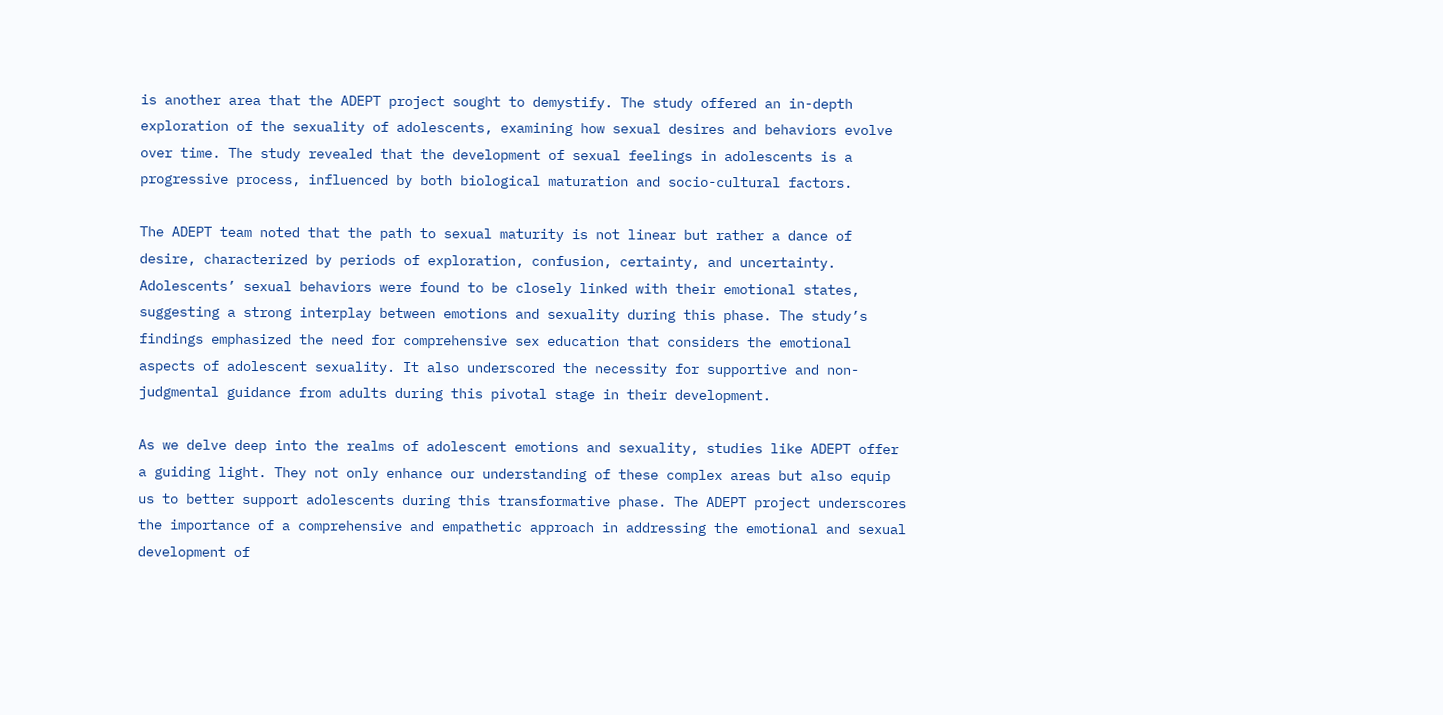is another area that the ADEPT project sought to demystify. The study offered an in-depth exploration of the sexuality of adolescents, examining how sexual desires and behaviors evolve over time. The study revealed that the development of sexual feelings in adolescents is a progressive process, influenced by both biological maturation and socio-cultural factors.

The ADEPT team noted that the path to sexual maturity is not linear but rather a dance of desire, characterized by periods of exploration, confusion, certainty, and uncertainty. Adolescents’ sexual behaviors were found to be closely linked with their emotional states, suggesting a strong interplay between emotions and sexuality during this phase. The study’s findings emphasized the need for comprehensive sex education that considers the emotional aspects of adolescent sexuality. It also underscored the necessity for supportive and non-judgmental guidance from adults during this pivotal stage in their development.

As we delve deep into the realms of adolescent emotions and sexuality, studies like ADEPT offer a guiding light. They not only enhance our understanding of these complex areas but also equip us to better support adolescents during this transformative phase. The ADEPT project underscores the importance of a comprehensive and empathetic approach in addressing the emotional and sexual development of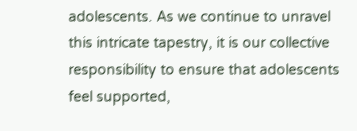adolescents. As we continue to unravel this intricate tapestry, it is our collective responsibility to ensure that adolescents feel supported,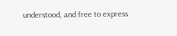understood, and free to express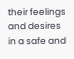their feelings and desires in a safe and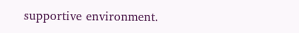supportive environment.